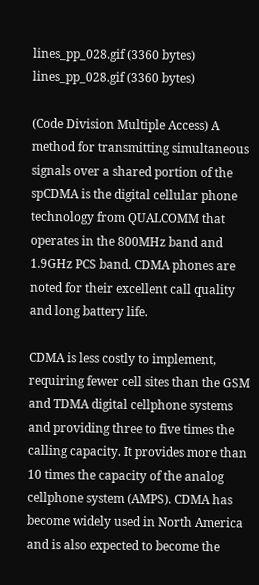lines_pp_028.gif (3360 bytes)
lines_pp_028.gif (3360 bytes)

(Code Division Multiple Access) A method for transmitting simultaneous signals over a shared portion of the spCDMA is the digital cellular phone technology from QUALCOMM that operates in the 800MHz band and 1.9GHz PCS band. CDMA phones are noted for their excellent call quality and long battery life.

CDMA is less costly to implement, requiring fewer cell sites than the GSM and TDMA digital cellphone systems and providing three to five times the calling capacity. It provides more than 10 times the capacity of the analog cellphone system (AMPS). CDMA has become widely used in North America and is also expected to become the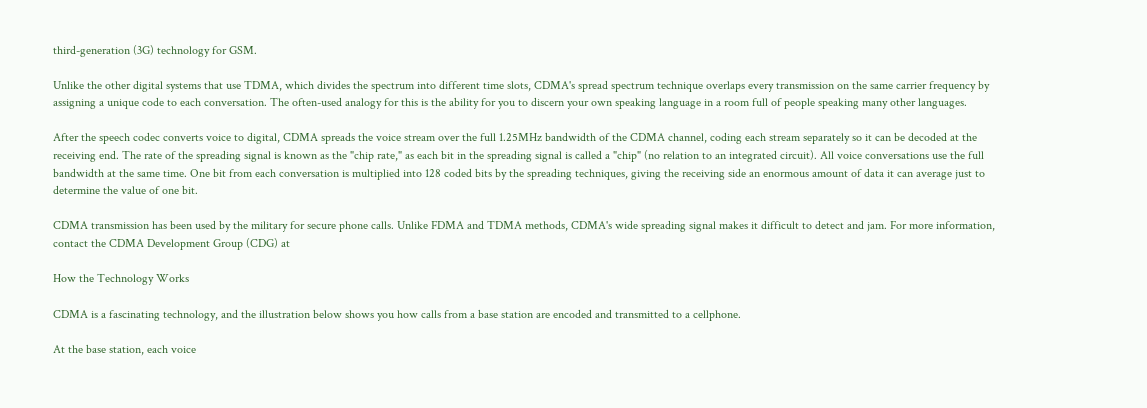third-generation (3G) technology for GSM.

Unlike the other digital systems that use TDMA, which divides the spectrum into different time slots, CDMA's spread spectrum technique overlaps every transmission on the same carrier frequency by assigning a unique code to each conversation. The often-used analogy for this is the ability for you to discern your own speaking language in a room full of people speaking many other languages.

After the speech codec converts voice to digital, CDMA spreads the voice stream over the full 1.25MHz bandwidth of the CDMA channel, coding each stream separately so it can be decoded at the receiving end. The rate of the spreading signal is known as the "chip rate," as each bit in the spreading signal is called a "chip" (no relation to an integrated circuit). All voice conversations use the full bandwidth at the same time. One bit from each conversation is multiplied into 128 coded bits by the spreading techniques, giving the receiving side an enormous amount of data it can average just to determine the value of one bit.

CDMA transmission has been used by the military for secure phone calls. Unlike FDMA and TDMA methods, CDMA's wide spreading signal makes it difficult to detect and jam. For more information, contact the CDMA Development Group (CDG) at

How the Technology Works

CDMA is a fascinating technology, and the illustration below shows you how calls from a base station are encoded and transmitted to a cellphone.

At the base station, each voice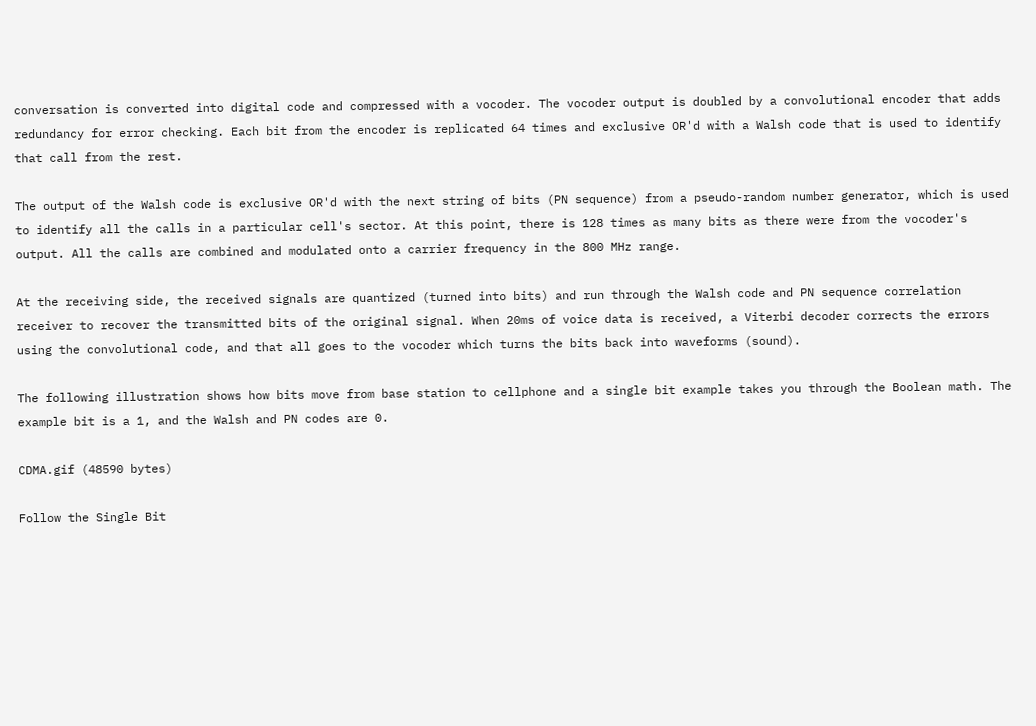conversation is converted into digital code and compressed with a vocoder. The vocoder output is doubled by a convolutional encoder that adds redundancy for error checking. Each bit from the encoder is replicated 64 times and exclusive OR'd with a Walsh code that is used to identify that call from the rest.

The output of the Walsh code is exclusive OR'd with the next string of bits (PN sequence) from a pseudo-random number generator, which is used to identify all the calls in a particular cell's sector. At this point, there is 128 times as many bits as there were from the vocoder's output. All the calls are combined and modulated onto a carrier frequency in the 800 MHz range.

At the receiving side, the received signals are quantized (turned into bits) and run through the Walsh code and PN sequence correlation receiver to recover the transmitted bits of the original signal. When 20ms of voice data is received, a Viterbi decoder corrects the errors using the convolutional code, and that all goes to the vocoder which turns the bits back into waveforms (sound).

The following illustration shows how bits move from base station to cellphone and a single bit example takes you through the Boolean math. The example bit is a 1, and the Walsh and PN codes are 0.

CDMA.gif (48590 bytes)

Follow the Single Bit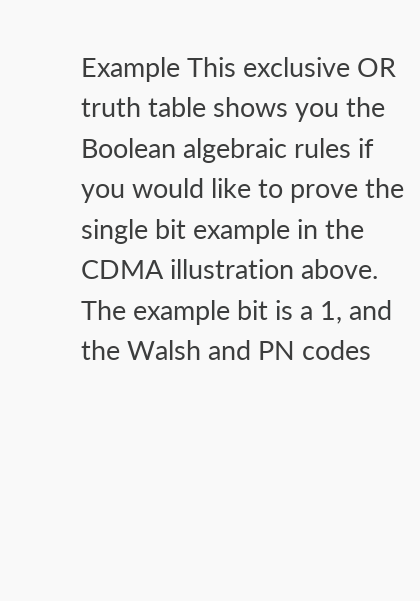Example This exclusive OR truth table shows you the Boolean algebraic rules if you would like to prove the single bit example in the CDMA illustration above. The example bit is a 1, and the Walsh and PN codes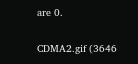are 0.

CDMA2.gif (3646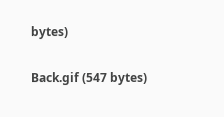bytes)

Back.gif (547 bytes)